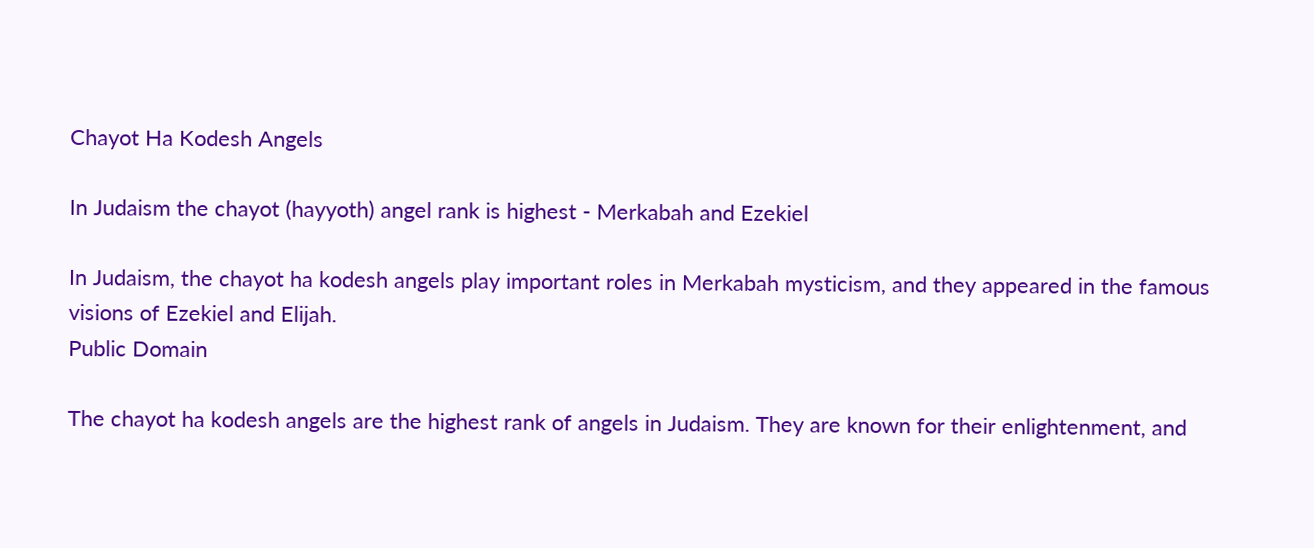Chayot Ha Kodesh Angels

In Judaism the chayot (hayyoth) angel rank is highest - Merkabah and Ezekiel

In Judaism, the chayot ha kodesh angels play important roles in Merkabah mysticism, and they appeared in the famous visions of Ezekiel and Elijah.
Public Domain

The chayot ha kodesh angels are the highest rank of angels in Judaism. They are known for their enlightenment, and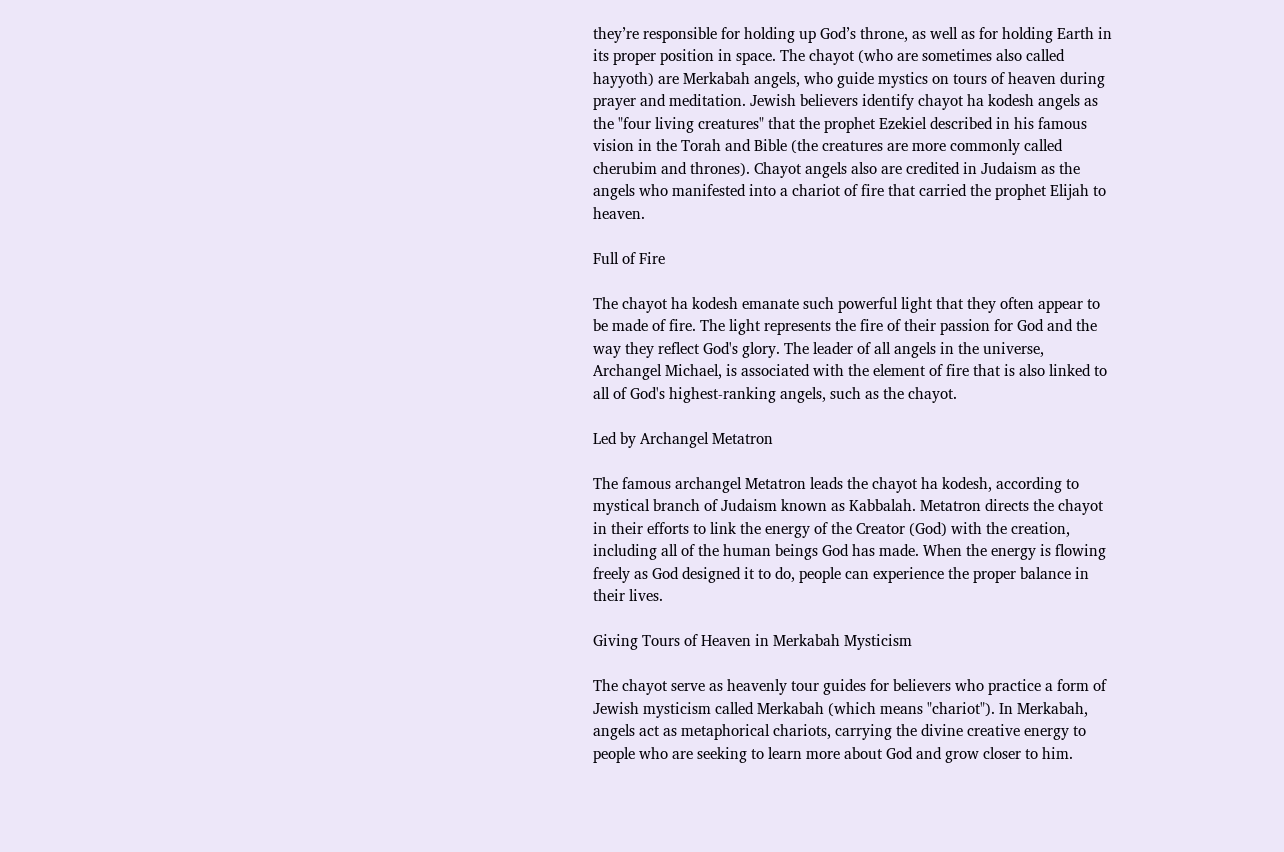they’re responsible for holding up God’s throne, as well as for holding Earth in its proper position in space. The chayot (who are sometimes also called hayyoth) are Merkabah angels, who guide mystics on tours of heaven during prayer and meditation. Jewish believers identify chayot ha kodesh angels as the "four living creatures" that the prophet Ezekiel described in his famous vision in the Torah and Bible (the creatures are more commonly called cherubim and thrones). Chayot angels also are credited in Judaism as the angels who manifested into a chariot of fire that carried the prophet Elijah to heaven.

Full of Fire

The chayot ha kodesh emanate such powerful light that they often appear to be made of fire. The light represents the fire of their passion for God and the way they reflect God's glory. The leader of all angels in the universe, Archangel Michael, is associated with the element of fire that is also linked to all of God's highest-ranking angels, such as the chayot.

Led by Archangel Metatron

The famous archangel Metatron leads the chayot ha kodesh, according to mystical branch of Judaism known as Kabbalah. Metatron directs the chayot in their efforts to link the energy of the Creator (God) with the creation, including all of the human beings God has made. When the energy is flowing freely as God designed it to do, people can experience the proper balance in their lives.

Giving Tours of Heaven in Merkabah Mysticism

The chayot serve as heavenly tour guides for believers who practice a form of Jewish mysticism called Merkabah (which means "chariot"). In Merkabah, angels act as metaphorical chariots, carrying the divine creative energy to people who are seeking to learn more about God and grow closer to him.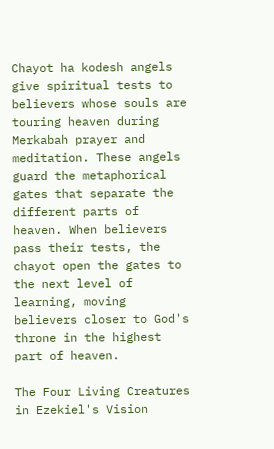Chayot ha kodesh angels give spiritual tests to believers whose souls are touring heaven during Merkabah prayer and meditation. These angels guard the metaphorical gates that separate the different parts of heaven. When believers pass their tests, the chayot open the gates to the next level of learning, moving believers closer to God's throne in the highest part of heaven.

The Four Living Creatures in Ezekiel's Vision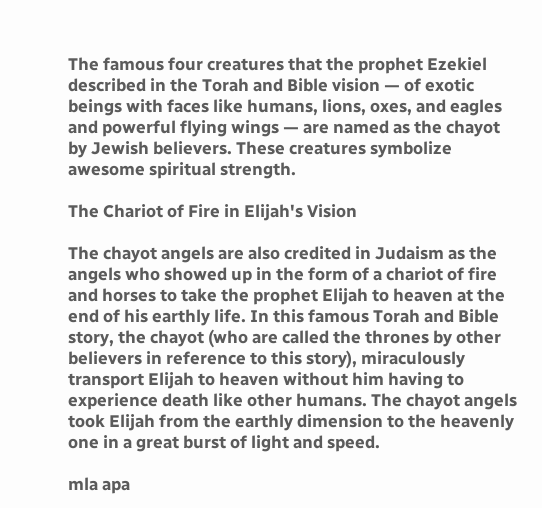The famous four creatures that the prophet Ezekiel described in the Torah and Bible vision — of exotic beings with faces like humans, lions, oxes, and eagles and powerful flying wings — are named as the chayot by Jewish believers. These creatures symbolize awesome spiritual strength.

The Chariot of Fire in Elijah's Vision

The chayot angels are also credited in Judaism as the angels who showed up in the form of a chariot of fire and horses to take the prophet Elijah to heaven at the end of his earthly life. In this famous Torah and Bible story, the chayot (who are called the thrones by other believers in reference to this story), miraculously transport Elijah to heaven without him having to experience death like other humans. The chayot angels took Elijah from the earthly dimension to the heavenly one in a great burst of light and speed.

mla apa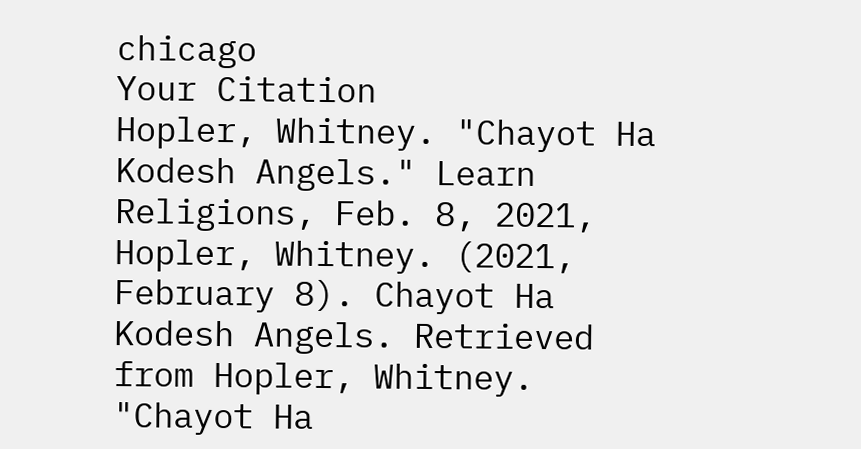chicago
Your Citation
Hopler, Whitney. "Chayot Ha Kodesh Angels." Learn Religions, Feb. 8, 2021, Hopler, Whitney. (2021, February 8). Chayot Ha Kodesh Angels. Retrieved from Hopler, Whitney. "Chayot Ha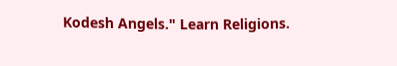Kodesh Angels." Learn Religions.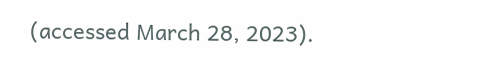(accessed March 28, 2023).